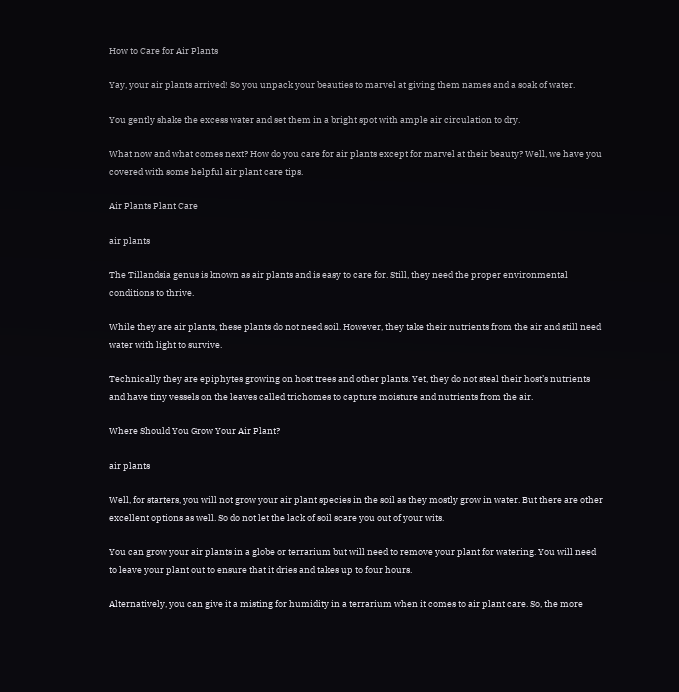How to Care for Air Plants

Yay, your air plants arrived! So you unpack your beauties to marvel at giving them names and a soak of water.

You gently shake the excess water and set them in a bright spot with ample air circulation to dry.

What now and what comes next? How do you care for air plants except for marvel at their beauty? Well, we have you covered with some helpful air plant care tips.

Air Plants Plant Care

air plants

The Tillandsia genus is known as air plants and is easy to care for. Still, they need the proper environmental conditions to thrive.

While they are air plants, these plants do not need soil. However, they take their nutrients from the air and still need water with light to survive.

Technically they are epiphytes growing on host trees and other plants. Yet, they do not steal their host’s nutrients and have tiny vessels on the leaves called trichomes to capture moisture and nutrients from the air.

Where Should You Grow Your Air Plant?

air plants

Well, for starters, you will not grow your air plant species in the soil as they mostly grow in water. But there are other excellent options as well. So do not let the lack of soil scare you out of your wits.

You can grow your air plants in a globe or terrarium but will need to remove your plant for watering. You will need to leave your plant out to ensure that it dries and takes up to four hours.

Alternatively, you can give it a misting for humidity in a terrarium when it comes to air plant care. So, the more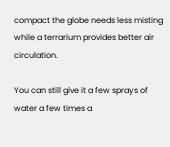compact the globe needs less misting while a terrarium provides better air circulation.

You can still give it a few sprays of water a few times a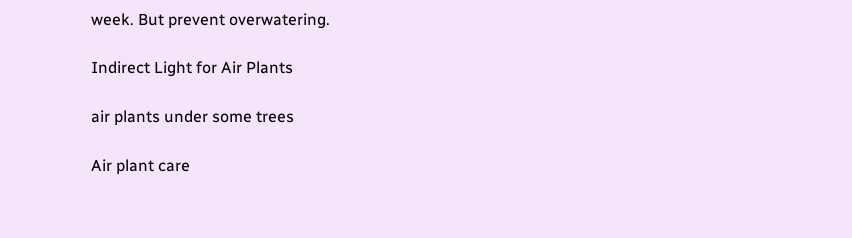week. But prevent overwatering.

Indirect Light for Air Plants

air plants under some trees

Air plant care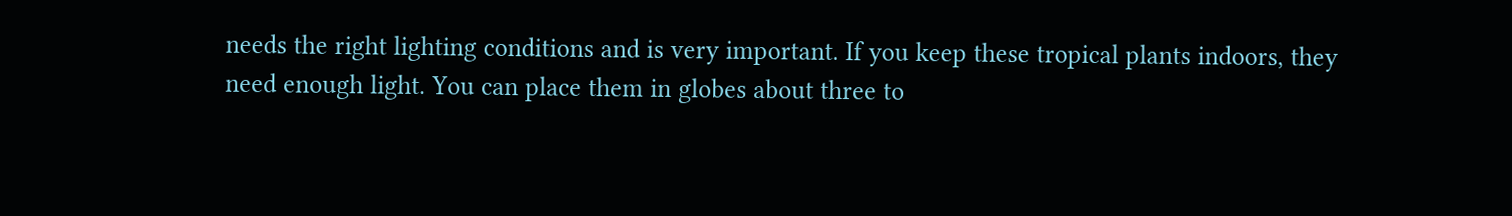needs the right lighting conditions and is very important. If you keep these tropical plants indoors, they need enough light. You can place them in globes about three to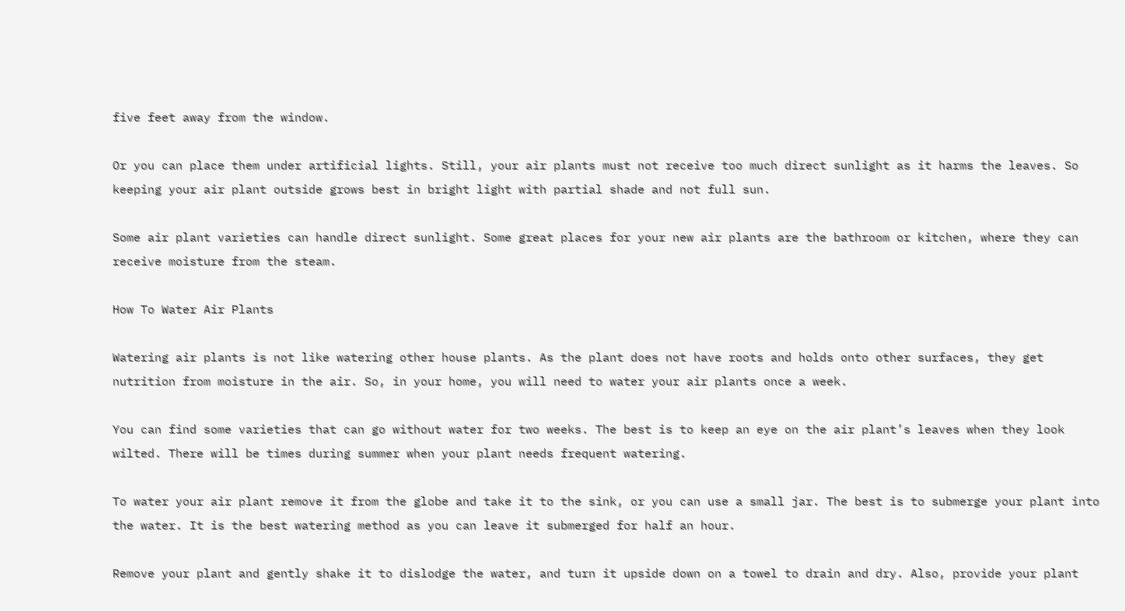five feet away from the window.

Or you can place them under artificial lights. Still, your air plants must not receive too much direct sunlight as it harms the leaves. So keeping your air plant outside grows best in bright light with partial shade and not full sun.

Some air plant varieties can handle direct sunlight. Some great places for your new air plants are the bathroom or kitchen, where they can receive moisture from the steam.

How To Water Air Plants

Watering air plants is not like watering other house plants. As the plant does not have roots and holds onto other surfaces, they get nutrition from moisture in the air. So, in your home, you will need to water your air plants once a week.

You can find some varieties that can go without water for two weeks. The best is to keep an eye on the air plant’s leaves when they look wilted. There will be times during summer when your plant needs frequent watering.

To water your air plant remove it from the globe and take it to the sink, or you can use a small jar. The best is to submerge your plant into the water. It is the best watering method as you can leave it submerged for half an hour.

Remove your plant and gently shake it to dislodge the water, and turn it upside down on a towel to drain and dry. Also, provide your plant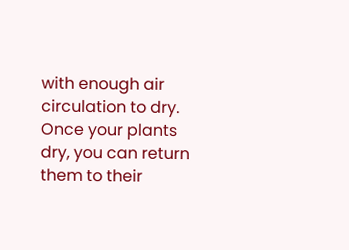with enough air circulation to dry. Once your plants dry, you can return them to their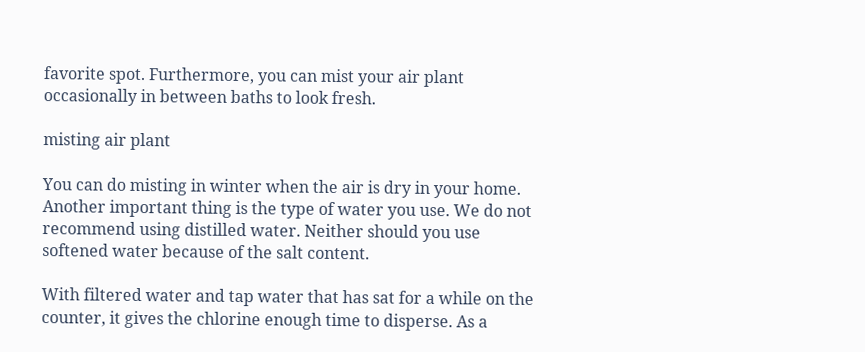favorite spot. Furthermore, you can mist your air plant occasionally in between baths to look fresh.

misting air plant

You can do misting in winter when the air is dry in your home. Another important thing is the type of water you use. We do not recommend using distilled water. Neither should you use softened water because of the salt content.

With filtered water and tap water that has sat for a while on the counter, it gives the chlorine enough time to disperse. As a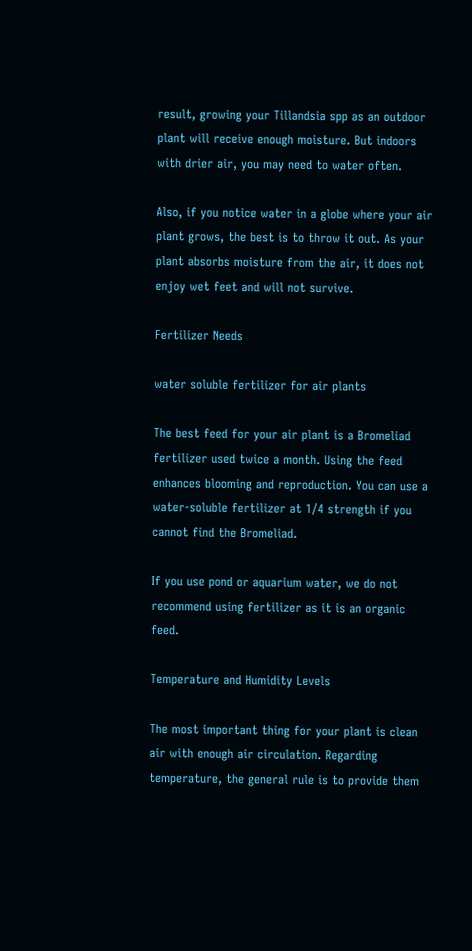result, growing your Tillandsia spp as an outdoor plant will receive enough moisture. But indoors with drier air, you may need to water often.

Also, if you notice water in a globe where your air plant grows, the best is to throw it out. As your plant absorbs moisture from the air, it does not enjoy wet feet and will not survive.

Fertilizer Needs

water soluble fertilizer for air plants

The best feed for your air plant is a Bromeliad fertilizer used twice a month. Using the feed enhances blooming and reproduction. You can use a water-soluble fertilizer at 1/4 strength if you cannot find the Bromeliad.

If you use pond or aquarium water, we do not recommend using fertilizer as it is an organic feed.

Temperature and Humidity Levels

The most important thing for your plant is clean air with enough air circulation. Regarding temperature, the general rule is to provide them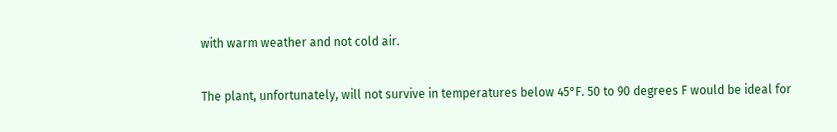with warm weather and not cold air.

The plant, unfortunately, will not survive in temperatures below 45°F. 50 to 90 degrees F would be ideal for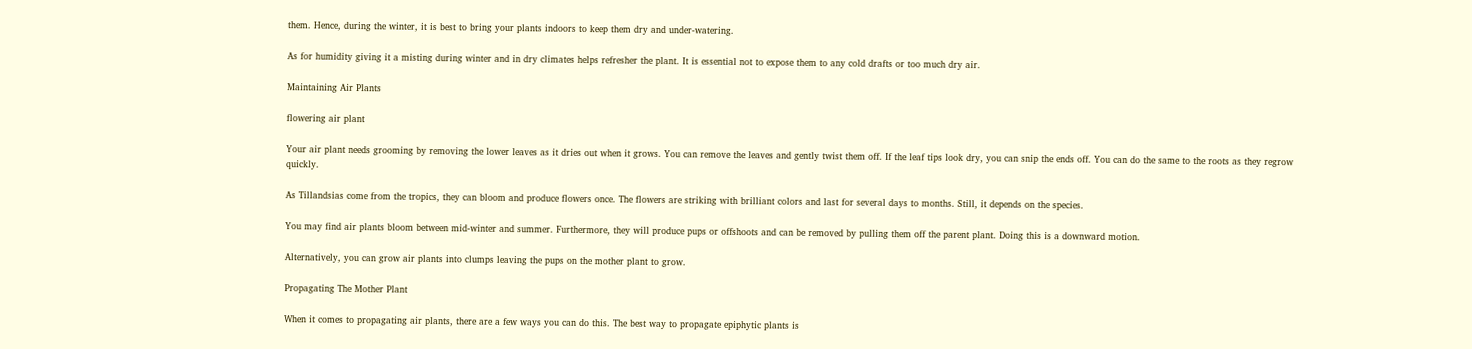them. Hence, during the winter, it is best to bring your plants indoors to keep them dry and under-watering.

As for humidity giving it a misting during winter and in dry climates helps refresher the plant. It is essential not to expose them to any cold drafts or too much dry air.

Maintaining Air Plants

flowering air plant

Your air plant needs grooming by removing the lower leaves as it dries out when it grows. You can remove the leaves and gently twist them off. If the leaf tips look dry, you can snip the ends off. You can do the same to the roots as they regrow quickly.

As Tillandsias come from the tropics, they can bloom and produce flowers once. The flowers are striking with brilliant colors and last for several days to months. Still, it depends on the species.

You may find air plants bloom between mid-winter and summer. Furthermore, they will produce pups or offshoots and can be removed by pulling them off the parent plant. Doing this is a downward motion.

Alternatively, you can grow air plants into clumps leaving the pups on the mother plant to grow.

Propagating The Mother Plant

When it comes to propagating air plants, there are a few ways you can do this. The best way to propagate epiphytic plants is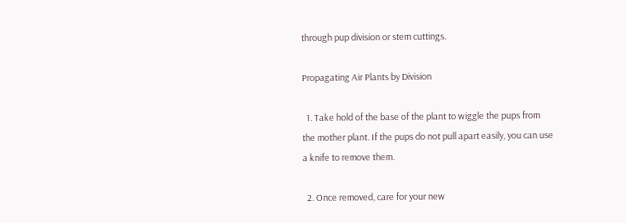through pup division or stem cuttings.

Propagating Air Plants by Division

  1. Take hold of the base of the plant to wiggle the pups from the mother plant. If the pups do not pull apart easily, you can use a knife to remove them.

  2. Once removed, care for your new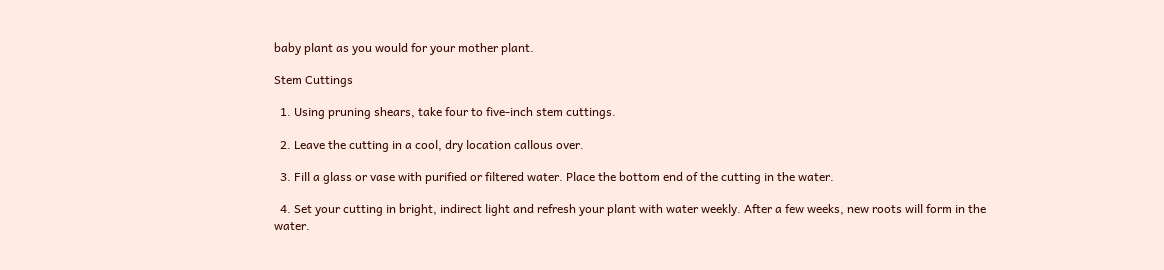baby plant as you would for your mother plant.

Stem Cuttings

  1. Using pruning shears, take four to five-inch stem cuttings.

  2. Leave the cutting in a cool, dry location callous over.

  3. Fill a glass or vase with purified or filtered water. Place the bottom end of the cutting in the water.

  4. Set your cutting in bright, indirect light and refresh your plant with water weekly. After a few weeks, new roots will form in the water.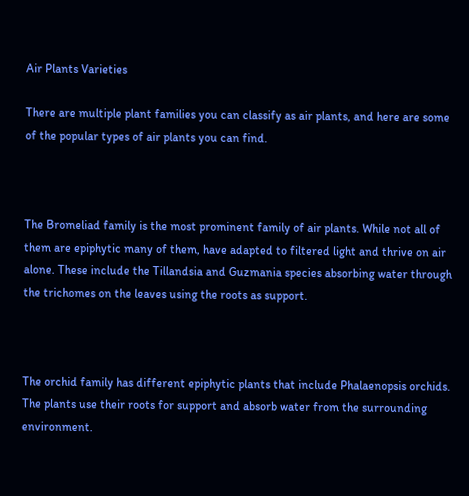Air Plants Varieties

There are multiple plant families you can classify as air plants, and here are some of the popular types of air plants you can find.



The Bromeliad family is the most prominent family of air plants. While not all of them are epiphytic many of them, have adapted to filtered light and thrive on air alone. These include the Tillandsia and Guzmania species absorbing water through the trichomes on the leaves using the roots as support.



The orchid family has different epiphytic plants that include Phalaenopsis orchids. The plants use their roots for support and absorb water from the surrounding environment.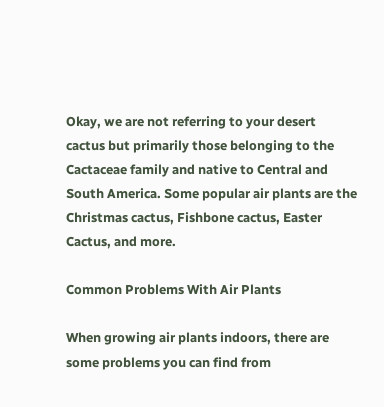Okay, we are not referring to your desert cactus but primarily those belonging to the Cactaceae family and native to Central and South America. Some popular air plants are the Christmas cactus, Fishbone cactus, Easter Cactus, and more.

Common Problems With Air Plants

When growing air plants indoors, there are some problems you can find from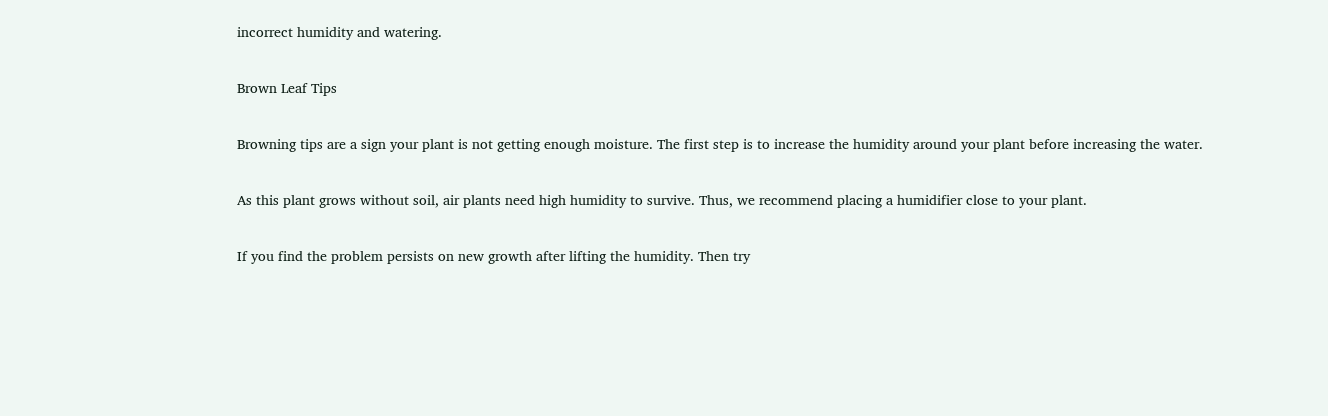incorrect humidity and watering.

Brown Leaf Tips

Browning tips are a sign your plant is not getting enough moisture. The first step is to increase the humidity around your plant before increasing the water.

As this plant grows without soil, air plants need high humidity to survive. Thus, we recommend placing a humidifier close to your plant.

If you find the problem persists on new growth after lifting the humidity. Then try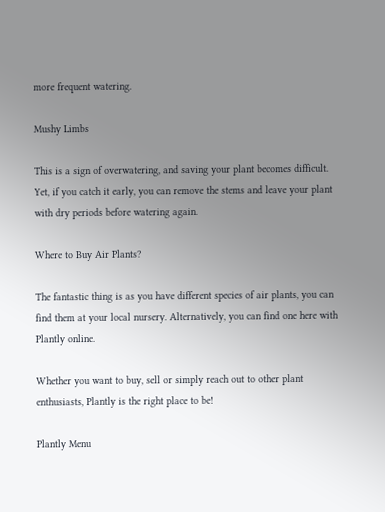more frequent watering.

Mushy Limbs

This is a sign of overwatering, and saving your plant becomes difficult. Yet, if you catch it early, you can remove the stems and leave your plant with dry periods before watering again.

Where to Buy Air Plants?

The fantastic thing is as you have different species of air plants, you can find them at your local nursery. Alternatively, you can find one here with Plantly online.

Whether you want to buy, sell or simply reach out to other plant enthusiasts, Plantly is the right place to be!

Plantly Menu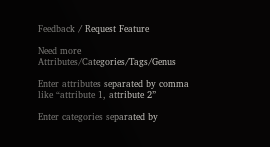Feedback / Request Feature

Need more Attributes/Categories/Tags/Genus

Enter attributes separated by comma like “attribute 1, attribute 2”

Enter categories separated by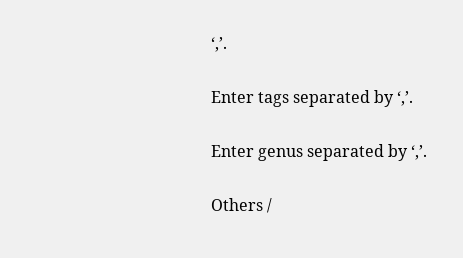‘,’.

Enter tags separated by ‘,’.

Enter genus separated by ‘,’.

Others /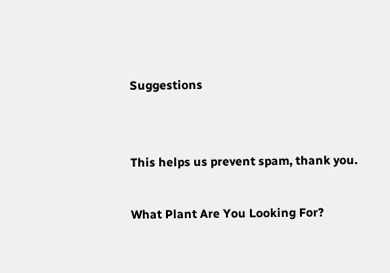Suggestions


This helps us prevent spam, thank you.

What Plant Are You Looking For?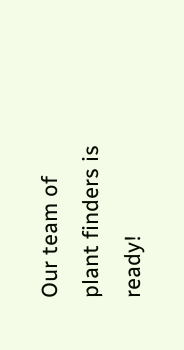Our team of plant finders is ready!